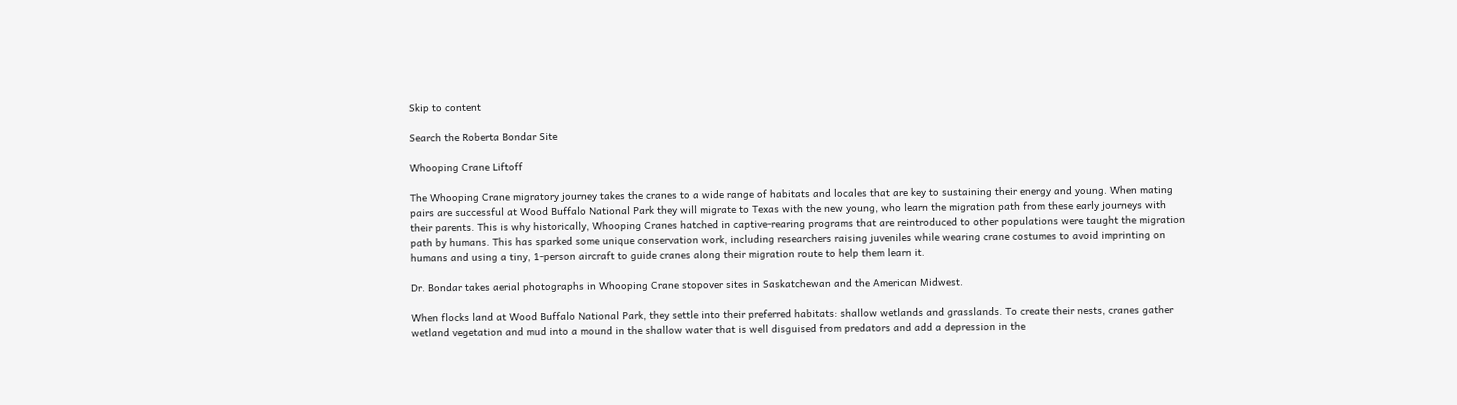Skip to content

Search the Roberta Bondar Site

Whooping Crane Liftoff

The Whooping Crane migratory journey takes the cranes to a wide range of habitats and locales that are key to sustaining their energy and young. When mating pairs are successful at Wood Buffalo National Park they will migrate to Texas with the new young, who learn the migration path from these early journeys with their parents. This is why historically, Whooping Cranes hatched in captive-rearing programs that are reintroduced to other populations were taught the migration path by humans. This has sparked some unique conservation work, including researchers raising juveniles while wearing crane costumes to avoid imprinting on humans and using a tiny, 1-person aircraft to guide cranes along their migration route to help them learn it.

Dr. Bondar takes aerial photographs in Whooping Crane stopover sites in Saskatchewan and the American Midwest.

When flocks land at Wood Buffalo National Park, they settle into their preferred habitats: shallow wetlands and grasslands. To create their nests, cranes gather wetland vegetation and mud into a mound in the shallow water that is well disguised from predators and add a depression in the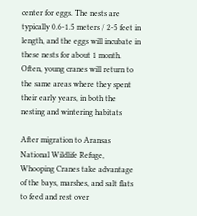center for eggs. The nests are typically 0.6-1.5 meters / 2-5 feet in length, and the eggs will incubate in these nests for about 1 month. Often, young cranes will return to the same areas where they spent their early years, in both the nesting and wintering habitats

After migration to Aransas National Wildlife Refuge, Whooping Cranes take advantage of the bays, marshes, and salt flats to feed and rest over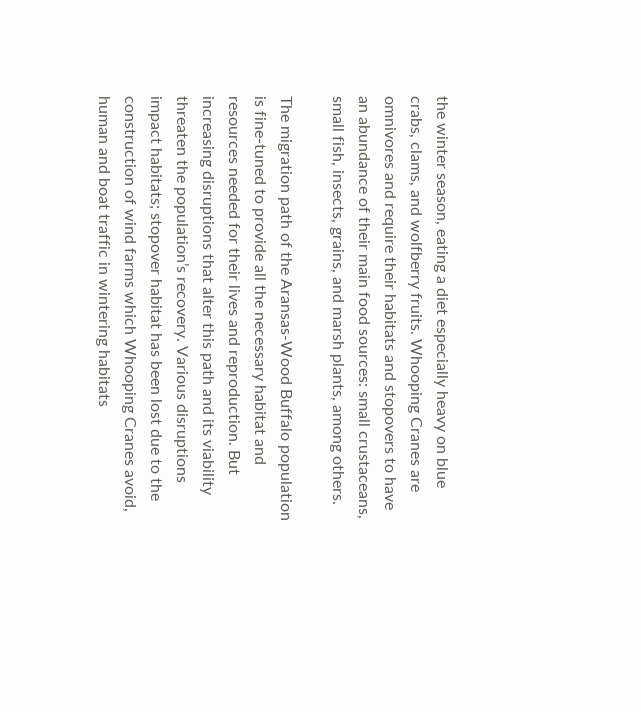the winter season, eating a diet especially heavy on blue crabs, clams, and wolfberry fruits. Whooping Cranes are omnivores and require their habitats and stopovers to have an abundance of their main food sources: small crustaceans, small fish, insects, grains, and marsh plants, among others.

The migration path of the Aransas-Wood Buffalo population is fine-tuned to provide all the necessary habitat and resources needed for their lives and reproduction. But increasing disruptions that alter this path and its viability threaten the population’s recovery. Various disruptions impact habitats; stopover habitat has been lost due to the construction of wind farms which Whooping Cranes avoid, human and boat traffic in wintering habitats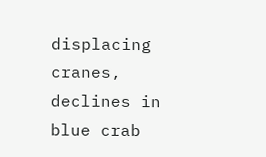displacing cranes, declines in blue crab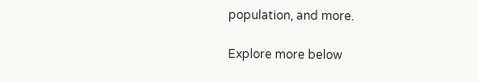population, and more.

Explore more below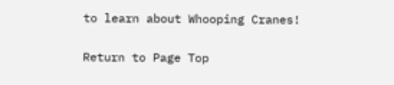to learn about Whooping Cranes!


Return to Page Top